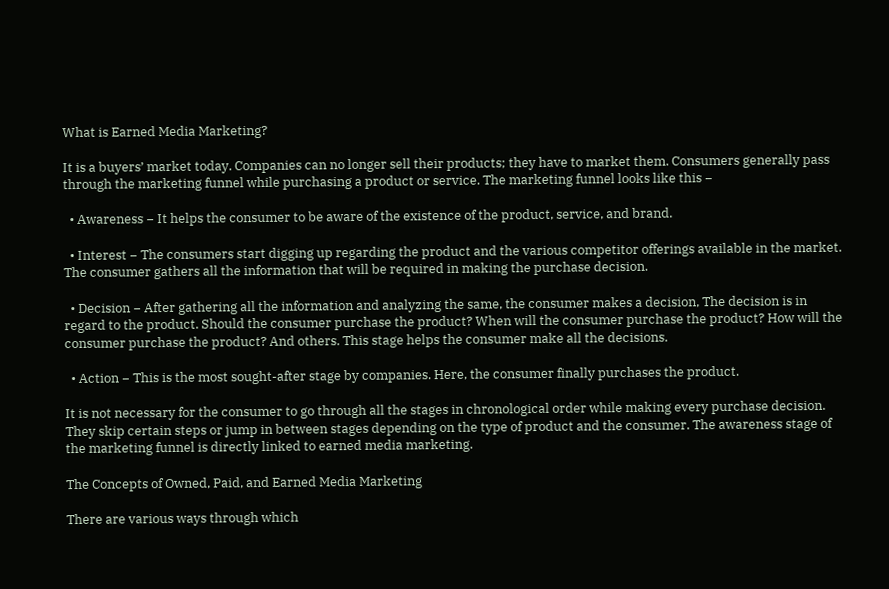What is Earned Media Marketing?

It is a buyers’ market today. Companies can no longer sell their products; they have to market them. Consumers generally pass through the marketing funnel while purchasing a product or service. The marketing funnel looks like this −

  • Awareness − It helps the consumer to be aware of the existence of the product, service, and brand.

  • Interest − The consumers start digging up regarding the product and the various competitor offerings available in the market. The consumer gathers all the information that will be required in making the purchase decision.

  • Decision − After gathering all the information and analyzing the same, the consumer makes a decision, The decision is in regard to the product. Should the consumer purchase the product? When will the consumer purchase the product? How will the consumer purchase the product? And others. This stage helps the consumer make all the decisions.

  • Action − This is the most sought-after stage by companies. Here, the consumer finally purchases the product.

It is not necessary for the consumer to go through all the stages in chronological order while making every purchase decision. They skip certain steps or jump in between stages depending on the type of product and the consumer. The awareness stage of the marketing funnel is directly linked to earned media marketing.

The Concepts of Owned, Paid, and Earned Media Marketing

There are various ways through which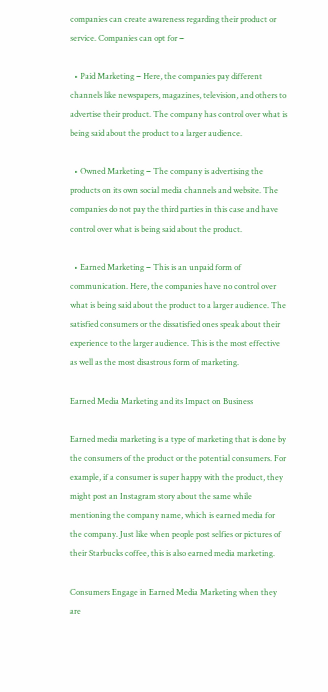companies can create awareness regarding their product or service. Companies can opt for −

  • Paid Marketing − Here, the companies pay different channels like newspapers, magazines, television, and others to advertise their product. The company has control over what is being said about the product to a larger audience.

  • Owned Marketing − The company is advertising the products on its own social media channels and website. The companies do not pay the third parties in this case and have control over what is being said about the product.

  • Earned Marketing − This is an unpaid form of communication. Here, the companies have no control over what is being said about the product to a larger audience. The satisfied consumers or the dissatisfied ones speak about their experience to the larger audience. This is the most effective as well as the most disastrous form of marketing.

Earned Media Marketing and its Impact on Business

Earned media marketing is a type of marketing that is done by the consumers of the product or the potential consumers. For example, if a consumer is super happy with the product, they might post an Instagram story about the same while mentioning the company name, which is earned media for the company. Just like when people post selfies or pictures of their Starbucks coffee, this is also earned media marketing.

Consumers Engage in Earned Media Marketing when they are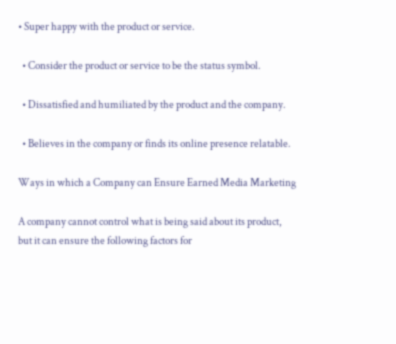• Super happy with the product or service.

  • Consider the product or service to be the status symbol.

  • Dissatisfied and humiliated by the product and the company.

  • Believes in the company or finds its online presence relatable.

Ways in which a Company can Ensure Earned Media Marketing

A company cannot control what is being said about its product, but it can ensure the following factors for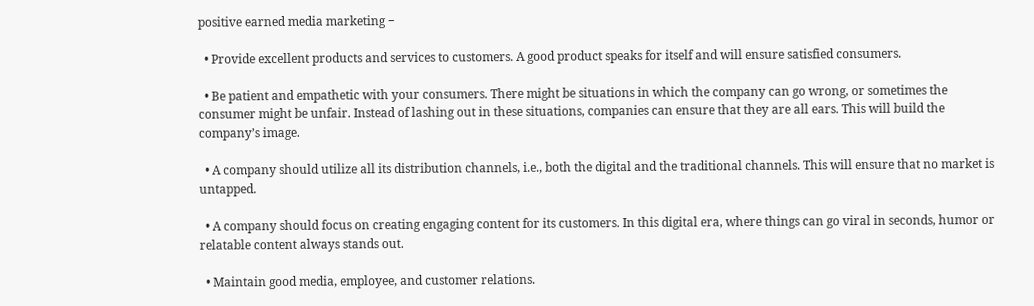positive earned media marketing −

  • Provide excellent products and services to customers. A good product speaks for itself and will ensure satisfied consumers.

  • Be patient and empathetic with your consumers. There might be situations in which the company can go wrong, or sometimes the consumer might be unfair. Instead of lashing out in these situations, companies can ensure that they are all ears. This will build the company’s image.

  • A company should utilize all its distribution channels, i.e., both the digital and the traditional channels. This will ensure that no market is untapped.

  • A company should focus on creating engaging content for its customers. In this digital era, where things can go viral in seconds, humor or relatable content always stands out.

  • Maintain good media, employee, and customer relations.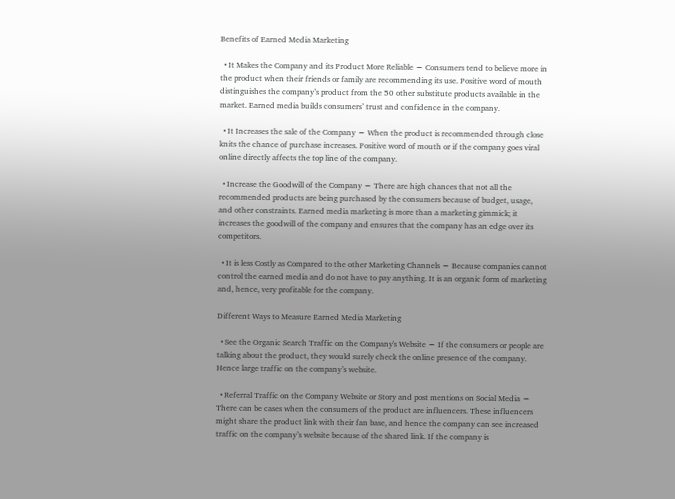Benefits of Earned Media Marketing

  • It Makes the Company and its Product More Reliable − Consumers tend to believe more in the product when their friends or family are recommending its use. Positive word of mouth distinguishes the company’s product from the 50 other substitute products available in the market. Earned media builds consumers’ trust and confidence in the company.

  • It Increases the sale of the Company − When the product is recommended through close knits the chance of purchase increases. Positive word of mouth or if the company goes viral online directly affects the top line of the company.

  • Increase the Goodwill of the Company − There are high chances that not all the recommended products are being purchased by the consumers because of budget, usage, and other constraints. Earned media marketing is more than a marketing gimmick; it increases the goodwill of the company and ensures that the company has an edge over its competitors.

  • It is less Costly as Compared to the other Marketing Channels − Because companies cannot control the earned media and do not have to pay anything. It is an organic form of marketing and, hence, very profitable for the company.

Different Ways to Measure Earned Media Marketing

  • See the Organic Search Traffic on the Company's Website − If the consumers or people are talking about the product, they would surely check the online presence of the company. Hence large traffic on the company’s website.

  • Referral Traffic on the Company Website or Story and post mentions on Social Media − There can be cases when the consumers of the product are influencers. These influencers might share the product link with their fan base, and hence the company can see increased traffic on the company’s website because of the shared link. If the company is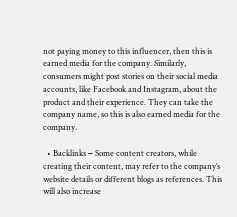not paying money to this influencer, then this is earned media for the company. Similarly, consumers might post stories on their social media accounts, like Facebook and Instagram, about the product and their experience. They can take the company name, so this is also earned media for the company.

  • Backlinks − Some content creators, while creating their content, may refer to the company’s website details or different blogs as references. This will also increase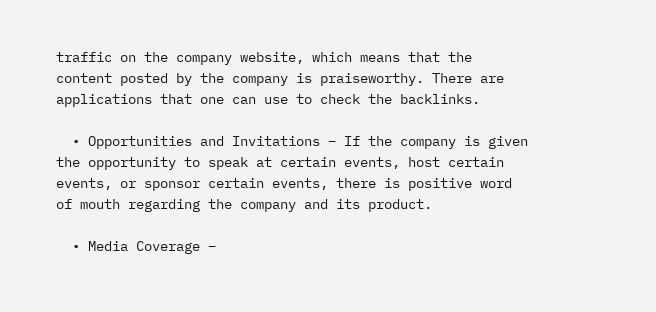traffic on the company website, which means that the content posted by the company is praiseworthy. There are applications that one can use to check the backlinks.

  • Opportunities and Invitations − If the company is given the opportunity to speak at certain events, host certain events, or sponsor certain events, there is positive word of mouth regarding the company and its product.

  • Media Coverage −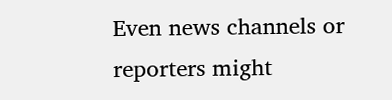Even news channels or reporters might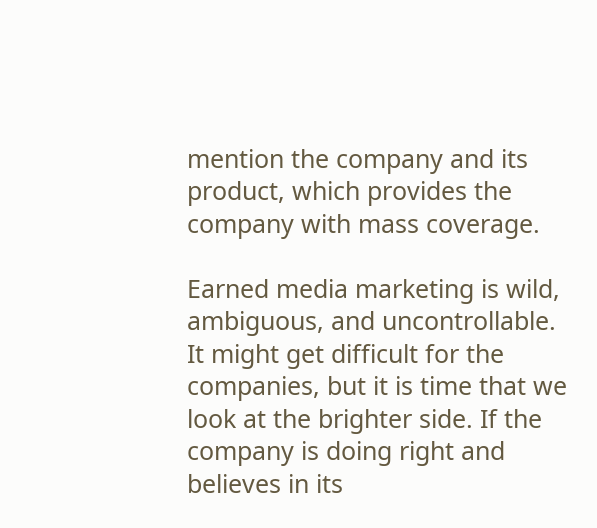mention the company and its product, which provides the company with mass coverage.

Earned media marketing is wild, ambiguous, and uncontrollable. It might get difficult for the companies, but it is time that we look at the brighter side. If the company is doing right and believes in its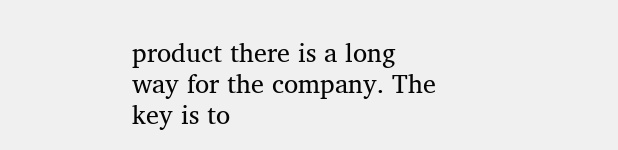product there is a long way for the company. The key is to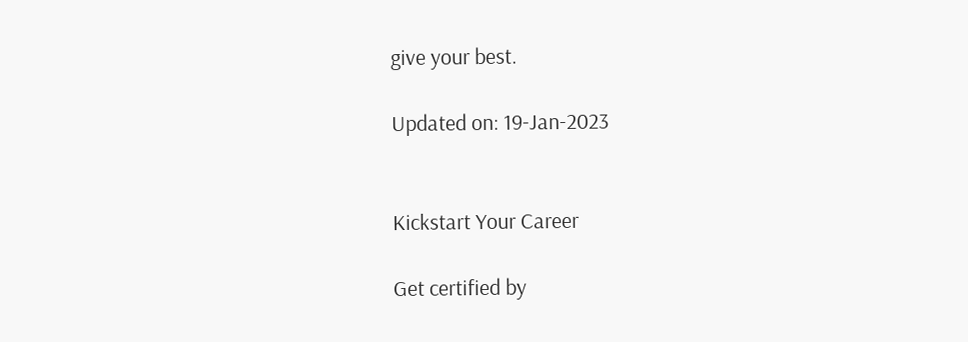give your best.

Updated on: 19-Jan-2023


Kickstart Your Career

Get certified by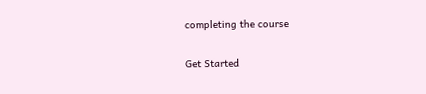completing the course

Get Started